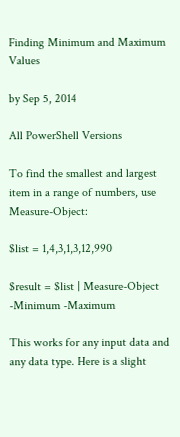Finding Minimum and Maximum Values

by Sep 5, 2014

All PowerShell Versions

To find the smallest and largest item in a range of numbers, use Measure-Object:

$list = 1,4,3,1,3,12,990

$result = $list | Measure-Object -Minimum -Maximum

This works for any input data and any data type. Here is a slight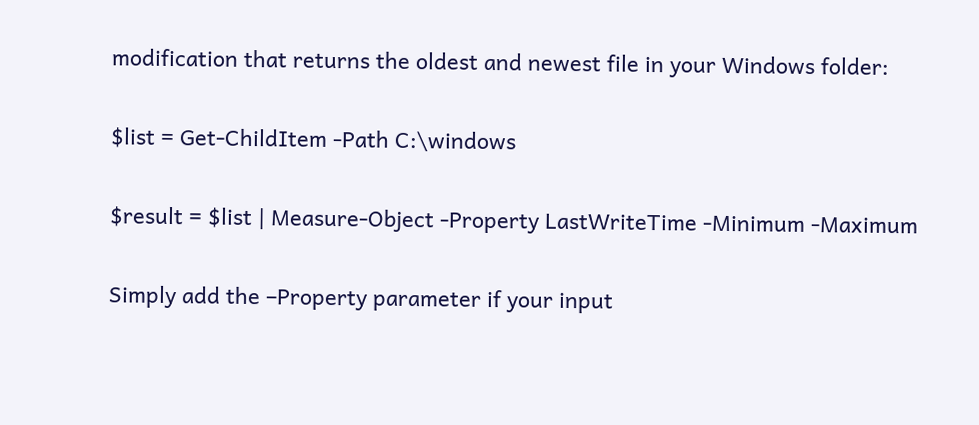modification that returns the oldest and newest file in your Windows folder:

$list = Get-ChildItem -Path C:\windows

$result = $list | Measure-Object -Property LastWriteTime -Minimum -Maximum

Simply add the –Property parameter if your input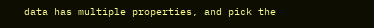data has multiple properties, and pick the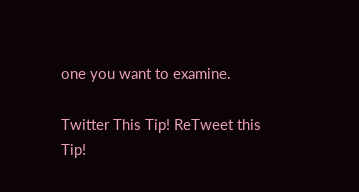one you want to examine.

Twitter This Tip! ReTweet this Tip!